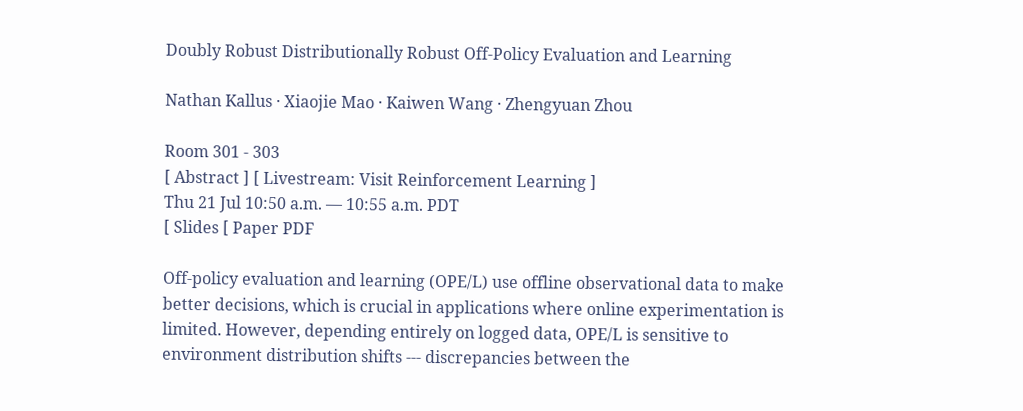Doubly Robust Distributionally Robust Off-Policy Evaluation and Learning

Nathan Kallus · Xiaojie Mao · Kaiwen Wang · Zhengyuan Zhou

Room 301 - 303
[ Abstract ] [ Livestream: Visit Reinforcement Learning ]
Thu 21 Jul 10:50 a.m. — 10:55 a.m. PDT
[ Slides [ Paper PDF

Off-policy evaluation and learning (OPE/L) use offline observational data to make better decisions, which is crucial in applications where online experimentation is limited. However, depending entirely on logged data, OPE/L is sensitive to environment distribution shifts --- discrepancies between the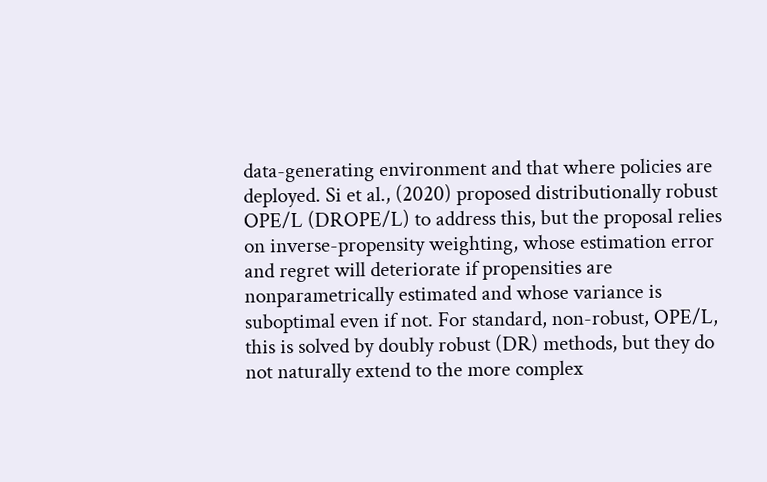data-generating environment and that where policies are deployed. Si et al., (2020) proposed distributionally robust OPE/L (DROPE/L) to address this, but the proposal relies on inverse-propensity weighting, whose estimation error and regret will deteriorate if propensities are nonparametrically estimated and whose variance is suboptimal even if not. For standard, non-robust, OPE/L, this is solved by doubly robust (DR) methods, but they do not naturally extend to the more complex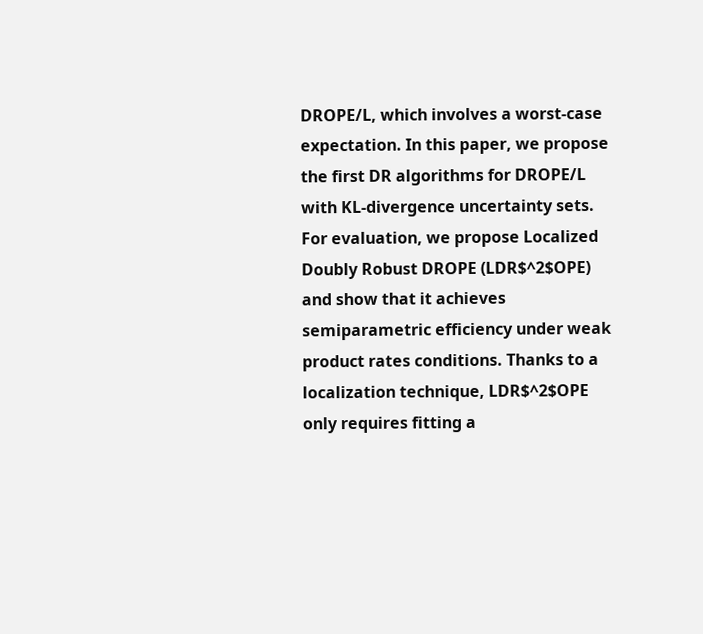DROPE/L, which involves a worst-case expectation. In this paper, we propose the first DR algorithms for DROPE/L with KL-divergence uncertainty sets. For evaluation, we propose Localized Doubly Robust DROPE (LDR$^2$OPE) and show that it achieves semiparametric efficiency under weak product rates conditions. Thanks to a localization technique, LDR$^2$OPE only requires fitting a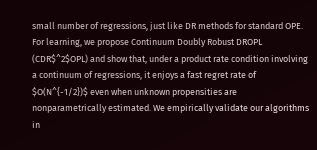small number of regressions, just like DR methods for standard OPE. For learning, we propose Continuum Doubly Robust DROPL (CDR$^2$OPL) and show that, under a product rate condition involving a continuum of regressions, it enjoys a fast regret rate of $O(N^{-1/2})$ even when unknown propensities are nonparametrically estimated. We empirically validate our algorithms in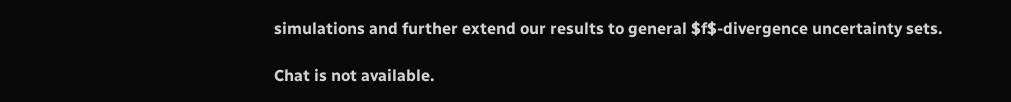simulations and further extend our results to general $f$-divergence uncertainty sets.

Chat is not available.